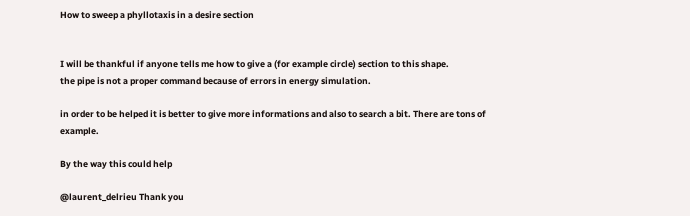How to sweep a phyllotaxis in a desire section


I will be thankful if anyone tells me how to give a (for example circle) section to this shape.
the pipe is not a proper command because of errors in energy simulation.

in order to be helped it is better to give more informations and also to search a bit. There are tons of example.

By the way this could help

@laurent_delrieu Thank you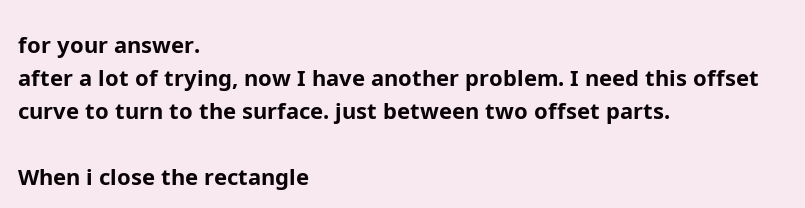for your answer.
after a lot of trying, now I have another problem. I need this offset curve to turn to the surface. just between two offset parts.

When i close the rectangle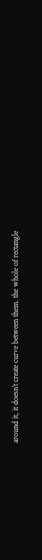around it, it doesn’t create curve between them. the whole of rectangle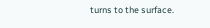turns to the surface.